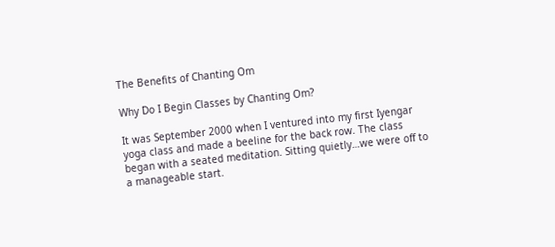The Benefits of Chanting Om

Why Do I Begin Classes by Chanting Om?

It was September 2000 when I ventured into my first Iyengar yoga class and made a beeline for the back row. The class began with a seated meditation. Sitting quietly…we were off to a manageable start.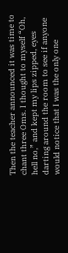Then the teacher announced it was time to chant three Oms. I thought to myself “Oh, hell no,” and kept my lips zipped, eyes darting around the room to see if anyone would notice that I was the only one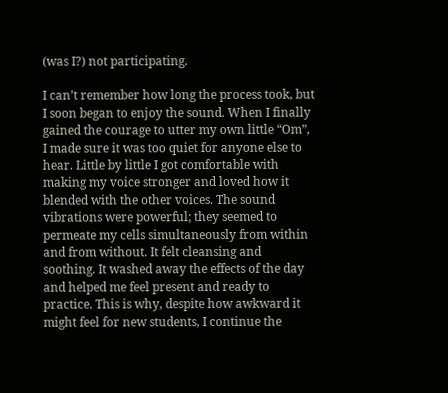(was I?) not participating.

I can’t remember how long the process took, but I soon began to enjoy the sound. When I finally gained the courage to utter my own little “Om”, I made sure it was too quiet for anyone else to hear. Little by little I got comfortable with making my voice stronger and loved how it blended with the other voices. The sound vibrations were powerful; they seemed to permeate my cells simultaneously from within and from without. It felt cleansing and soothing. It washed away the effects of the day and helped me feel present and ready to practice. This is why, despite how awkward it might feel for new students, I continue the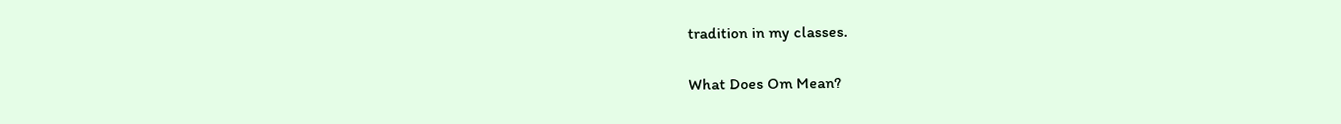tradition in my classes.

What Does Om Mean?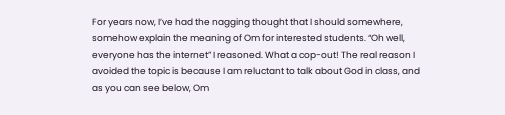For years now, I’ve had the nagging thought that I should somewhere, somehow explain the meaning of Om for interested students. “Oh well, everyone has the internet” I reasoned. What a cop-out! The real reason I avoided the topic is because I am reluctant to talk about God in class, and as you can see below, Om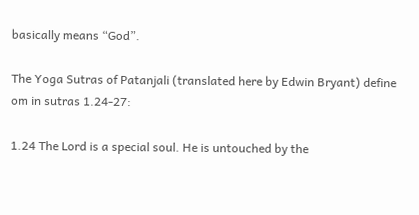basically means “God”.

The Yoga Sutras of Patanjali (translated here by Edwin Bryant) define om in sutras 1.24-27:

1.24 The Lord is a special soul. He is untouched by the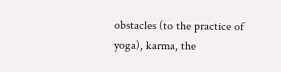obstacles (to the practice of yoga), karma, the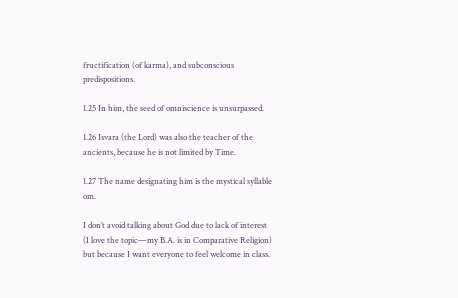fructification (of karma), and subconscious predispositions.

1.25 In him, the seed of omniscience is unsurpassed.

1.26 Isvara (the Lord) was also the teacher of the ancients, because he is not limited by Time.

1.27 The name designating him is the mystical syllable om.

I don’t avoid talking about God due to lack of interest (I love the topic—my B.A. is in Comparative Religion) but because I want everyone to feel welcome in class.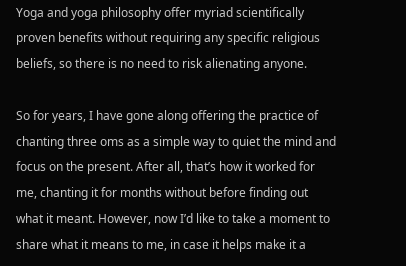Yoga and yoga philosophy offer myriad scientifically proven benefits without requiring any specific religious beliefs, so there is no need to risk alienating anyone.

So for years, I have gone along offering the practice of chanting three oms as a simple way to quiet the mind and focus on the present. After all, that’s how it worked for me, chanting it for months without before finding out what it meant. However, now I’d like to take a moment to share what it means to me, in case it helps make it a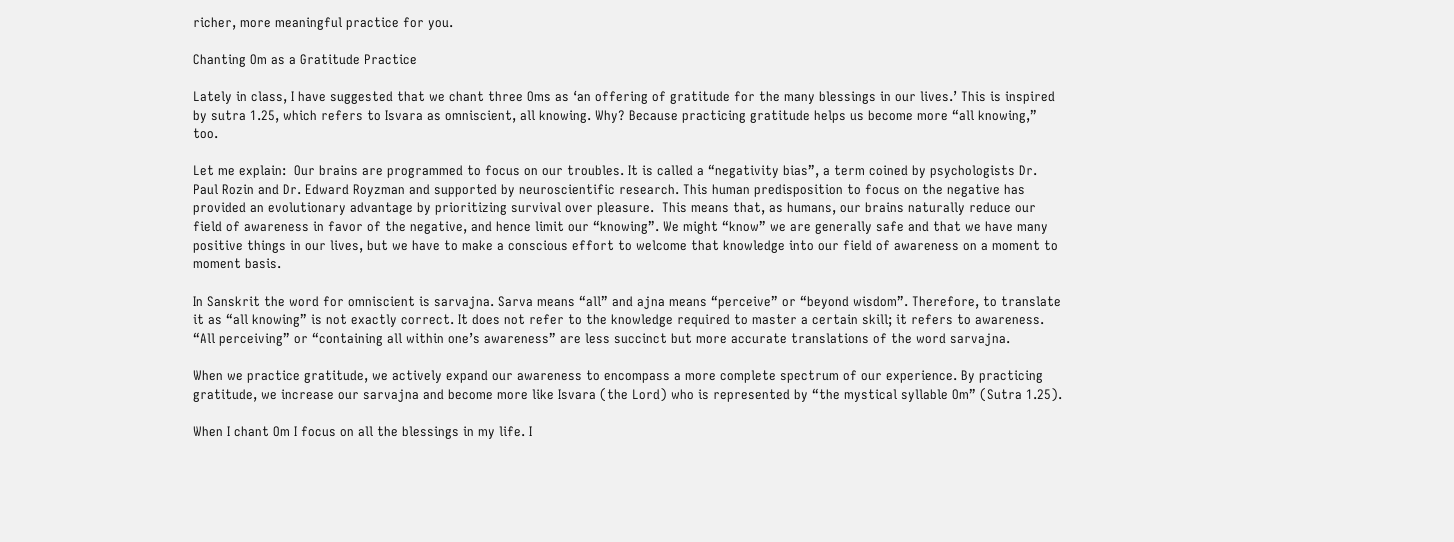richer, more meaningful practice for you.

Chanting Om as a Gratitude Practice

Lately in class, I have suggested that we chant three Oms as ‘an offering of gratitude for the many blessings in our lives.’ This is inspired by sutra 1.25, which refers to Isvara as omniscient, all knowing. Why? Because practicing gratitude helps us become more “all knowing,” too.

Let me explain:  Our brains are programmed to focus on our troubles. It is called a “negativity bias”, a term coined by psychologists Dr. Paul Rozin and Dr. Edward Royzman and supported by neuroscientific research. This human predisposition to focus on the negative has provided an evolutionary advantage by prioritizing survival over pleasure.  This means that, as humans, our brains naturally reduce our field of awareness in favor of the negative, and hence limit our “knowing”. We might “know” we are generally safe and that we have many positive things in our lives, but we have to make a conscious effort to welcome that knowledge into our field of awareness on a moment to moment basis.

In Sanskrit the word for omniscient is sarvajna. Sarva means “all” and ajna means “perceive” or “beyond wisdom”. Therefore, to translate it as “all knowing” is not exactly correct. It does not refer to the knowledge required to master a certain skill; it refers to awareness. “All perceiving” or “containing all within one’s awareness” are less succinct but more accurate translations of the word sarvajna.

When we practice gratitude, we actively expand our awareness to encompass a more complete spectrum of our experience. By practicing gratitude, we increase our sarvajna and become more like Isvara (the Lord) who is represented by “the mystical syllable Om” (Sutra 1.25).

When I chant Om I focus on all the blessings in my life. I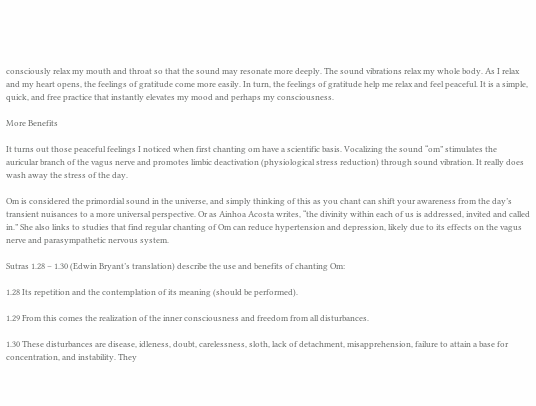consciously relax my mouth and throat so that the sound may resonate more deeply. The sound vibrations relax my whole body. As I relax and my heart opens, the feelings of gratitude come more easily. In turn, the feelings of gratitude help me relax and feel peaceful. It is a simple, quick, and free practice that instantly elevates my mood and perhaps my consciousness.

More Benefits

It turns out those peaceful feelings I noticed when first chanting om have a scientific basis. Vocalizing the sound “om” stimulates the auricular branch of the vagus nerve and promotes limbic deactivation (physiological stress reduction) through sound vibration. It really does wash away the stress of the day.

Om is considered the primordial sound in the universe, and simply thinking of this as you chant can shift your awareness from the day’s transient nuisances to a more universal perspective. Or as Ainhoa Acosta writes, “the divinity within each of us is addressed, invited and called in.” She also links to studies that find regular chanting of Om can reduce hypertension and depression, likely due to its effects on the vagus nerve and parasympathetic nervous system.

Sutras 1.28 – 1.30 (Edwin Bryant’s translation) describe the use and benefits of chanting Om:

1.28 Its repetition and the contemplation of its meaning (should be performed).

1.29 From this comes the realization of the inner consciousness and freedom from all disturbances.

1.30 These disturbances are disease, idleness, doubt, carelessness, sloth, lack of detachment, misapprehension, failure to attain a base for concentration, and instability. They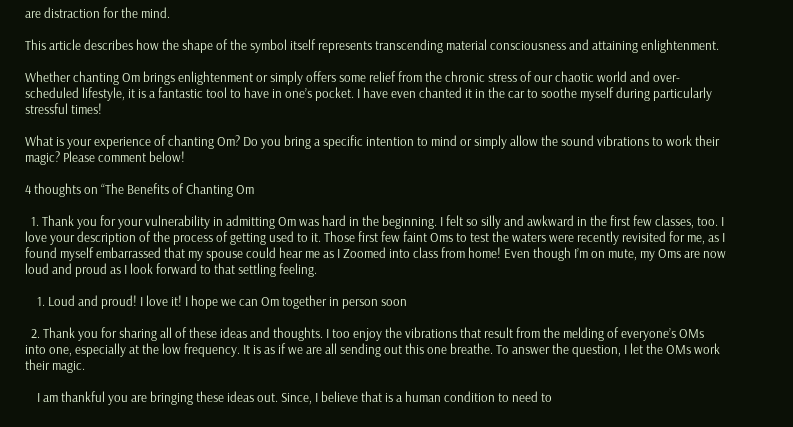are distraction for the mind.

This article describes how the shape of the symbol itself represents transcending material consciousness and attaining enlightenment.

Whether chanting Om brings enlightenment or simply offers some relief from the chronic stress of our chaotic world and over-scheduled lifestyle, it is a fantastic tool to have in one’s pocket. I have even chanted it in the car to soothe myself during particularly stressful times!

What is your experience of chanting Om? Do you bring a specific intention to mind or simply allow the sound vibrations to work their magic? Please comment below!

4 thoughts on “The Benefits of Chanting Om

  1. Thank you for your vulnerability in admitting Om was hard in the beginning. I felt so silly and awkward in the first few classes, too. I love your description of the process of getting used to it. Those first few faint Oms to test the waters were recently revisited for me, as I found myself embarrassed that my spouse could hear me as I Zoomed into class from home! Even though I’m on mute, my Oms are now loud and proud as I look forward to that settling feeling.

    1. Loud and proud! I love it! I hope we can Om together in person soon

  2. Thank you for sharing all of these ideas and thoughts. I too enjoy the vibrations that result from the melding of everyone’s OMs into one, especially at the low frequency. It is as if we are all sending out this one breathe. To answer the question, I let the OMs work their magic.

    I am thankful you are bringing these ideas out. Since, I believe that is a human condition to need to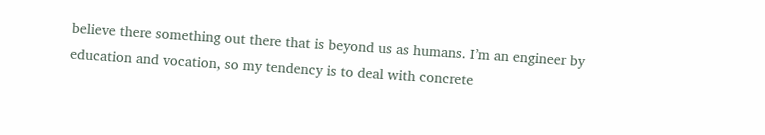believe there something out there that is beyond us as humans. I’m an engineer by education and vocation, so my tendency is to deal with concrete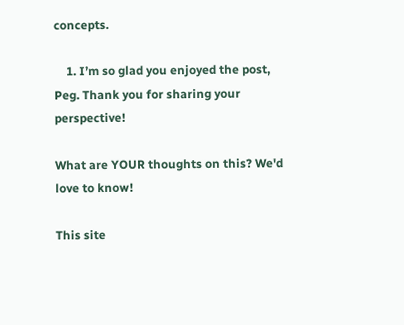concepts.

    1. I’m so glad you enjoyed the post, Peg. Thank you for sharing your perspective!

What are YOUR thoughts on this? We'd love to know!

This site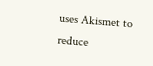uses Akismet to reduce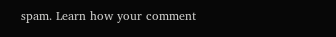spam. Learn how your comment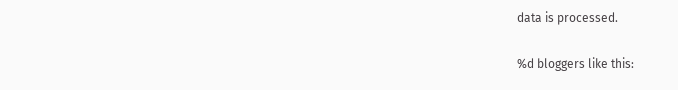data is processed.

%d bloggers like this: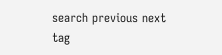search previous next tag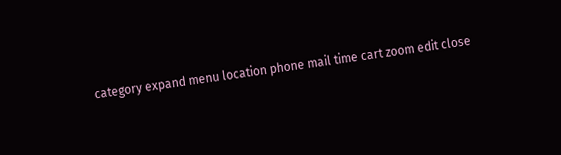category expand menu location phone mail time cart zoom edit close